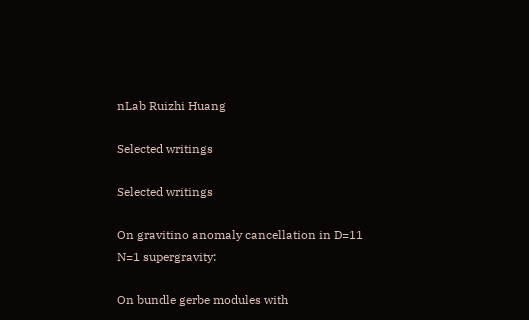nLab Ruizhi Huang

Selected writings

Selected writings

On gravitino anomaly cancellation in D=11 N=1 supergravity:

On bundle gerbe modules with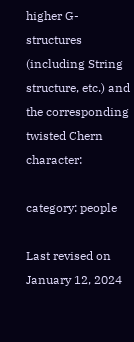higher G-structures (including String structure, etc.) and the corresponding twisted Chern character:

category: people

Last revised on January 12, 2024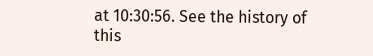at 10:30:56. See the history of this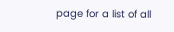page for a list of all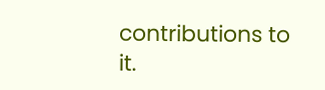contributions to it.